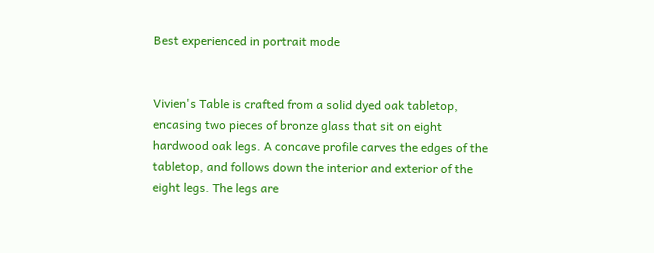Best experienced in portrait mode


Vivien's Table is crafted from a solid dyed oak tabletop, encasing two pieces of bronze glass that sit on eight hardwood oak legs. A concave profile carves the edges of the tabletop, and follows down the interior and exterior of the eight legs. The legs are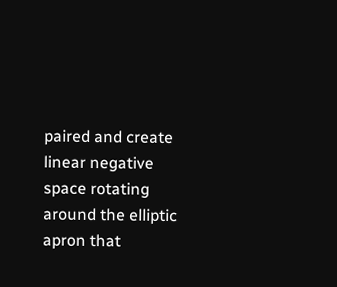paired and create linear negative space rotating around the elliptic apron that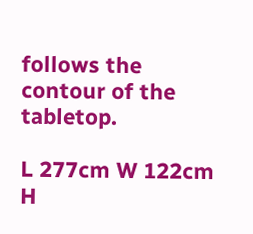follows the contour of the tabletop.

L 277cm W 122cm H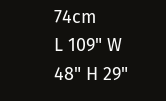74cm
L 109" W 48" H 29"